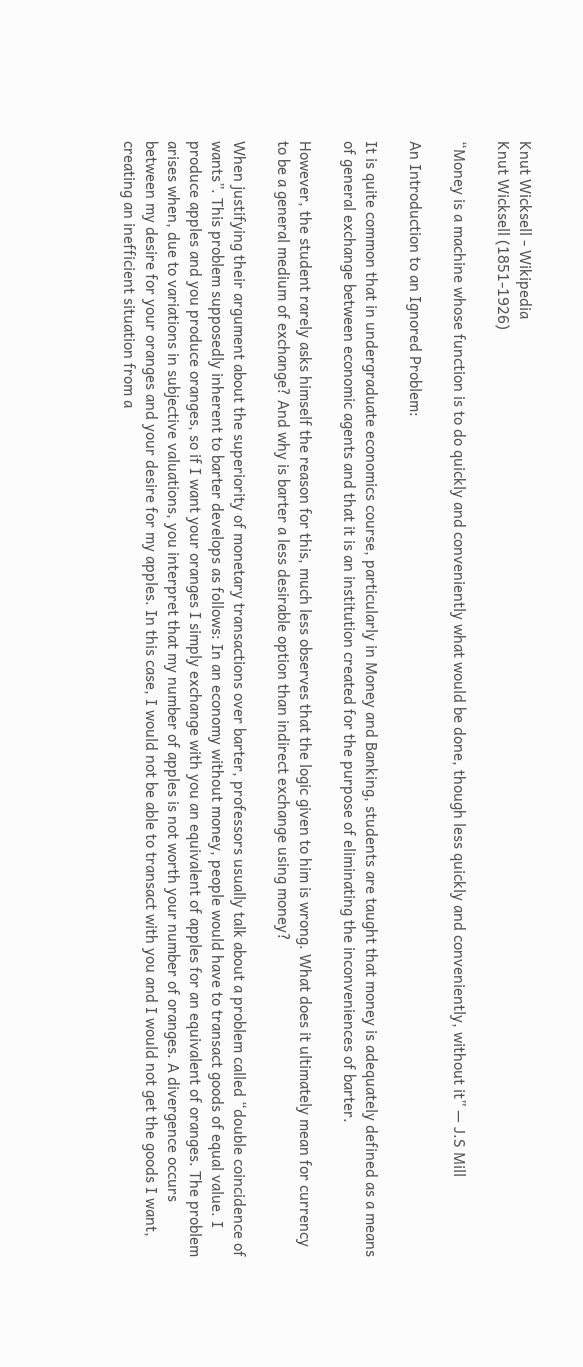Knut Wicksell - Wikipedia
Knut Wicksell (1851-1926)

“Money is a machine whose function is to do quickly and conveniently what would be done, though less quickly and conveniently, without it” — J.S Mill

An Introduction to an Ignored Problem:

It is quite common that in undergraduate economics course, particularly in Money and Banking, students are taught that money is adequately defined as a means of general exchange between economic agents and that it is an institution created for the purpose of eliminating the inconveniences of barter.

However, the student rarely asks himself the reason for this, much less observes that the logic given to him is wrong. What does it ultimately mean for currency to be a general medium of exchange? And why is barter a less desirable option than indirect exchange using money?

When justifying their argument about the superiority of monetary transactions over barter, professors usually talk about a problem called “double coincidence of wants”. This problem supposedly inherent to barter develops as follows: In an economy without money, people would have to transact goods of equal value. I produce apples and you produce oranges, so if I want your oranges I simply exchange with you an equivalent of apples for an equivalent of oranges. The problem arises when, due to variations in subjective valuations, you interpret that my number of apples is not worth your number of oranges. A divergence occurs between my desire for your oranges and your desire for my apples. In this case, I would not be able to transact with you and I would not get the goods I want, creating an inefficient situation from a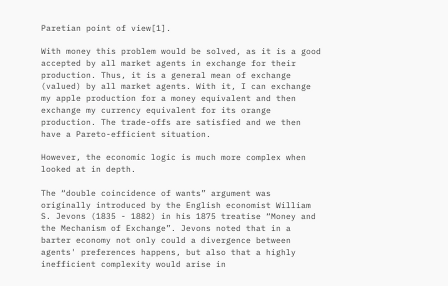Paretian point of view[1].

With money this problem would be solved, as it is a good accepted by all market agents in exchange for their production. Thus, it is a general mean of exchange (valued) by all market agents. With it, I can exchange my apple production for a money equivalent and then exchange my currency equivalent for its orange production. The trade-offs are satisfied and we then have a Pareto-efficient situation.

However, the economic logic is much more complex when looked at in depth.

The “double coincidence of wants” argument was originally introduced by the English economist William S. Jevons (1835 - 1882) in his 1875 treatise “Money and the Mechanism of Exchange”. Jevons noted that in a barter economy not only could a divergence between agents' preferences happens, but also that a highly inefficient complexity would arise in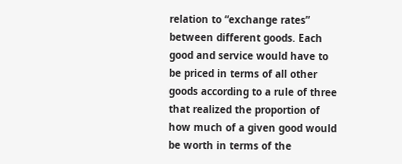relation to “exchange rates” between different goods. Each good and service would have to be priced in terms of all other goods according to a rule of three that realized the proportion of how much of a given good would be worth in terms of the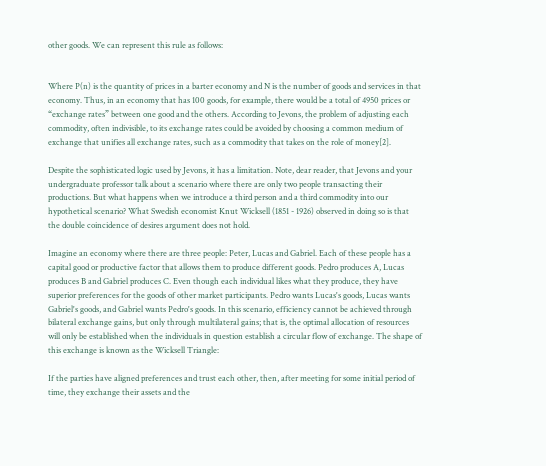other goods. We can represent this rule as follows:


Where P(n) is the quantity of prices in a barter economy and N is the number of goods and services in that economy. Thus, in an economy that has 100 goods, for example, there would be a total of 4950 prices or “exchange rates” between one good and the others. According to Jevons, the problem of adjusting each commodity, often indivisible, to its exchange rates could be avoided by choosing a common medium of exchange that unifies all exchange rates, such as a commodity that takes on the role of money[2].

Despite the sophisticated logic used by Jevons, it has a limitation. Note, dear reader, that Jevons and your undergraduate professor talk about a scenario where there are only two people transacting their productions. But what happens when we introduce a third person and a third commodity into our hypothetical scenario? What Swedish economist Knut Wicksell (1851 - 1926) observed in doing so is that the double coincidence of desires argument does not hold.

Imagine an economy where there are three people: Peter, Lucas and Gabriel. Each of these people has a capital good or productive factor that allows them to produce different goods. Pedro produces A, Lucas produces B and Gabriel produces C. Even though each individual likes what they produce, they have superior preferences for the goods of other market participants. Pedro wants Lucas's goods, Lucas wants Gabriel's goods, and Gabriel wants Pedro's goods. In this scenario, efficiency cannot be achieved through bilateral exchange gains, but only through multilateral gains; that is, the optimal allocation of resources will only be established when the individuals in question establish a circular flow of exchange. The shape of this exchange is known as the Wicksell Triangle:

If the parties have aligned preferences and trust each other, then, after meeting for some initial period of time, they exchange their assets and the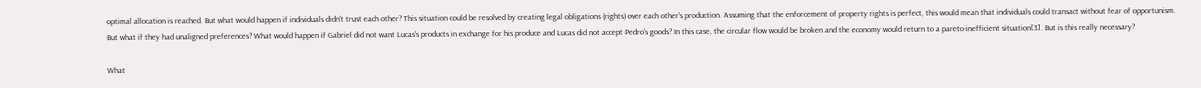optimal allocation is reached. But what would happen if individuals didn't trust each other? This situation could be resolved by creating legal obligations (rights) over each other's production. Assuming that the enforcement of property rights is perfect, this would mean that individuals could transact without fear of opportunism. But what if they had unaligned preferences? What would happen if Gabriel did not want Lucas's products in exchange for his produce and Lucas did not accept Pedro's goods? In this case, the circular flow would be broken and the economy would return to a pareto-inefficient situation[3]. But is this really necessary?

What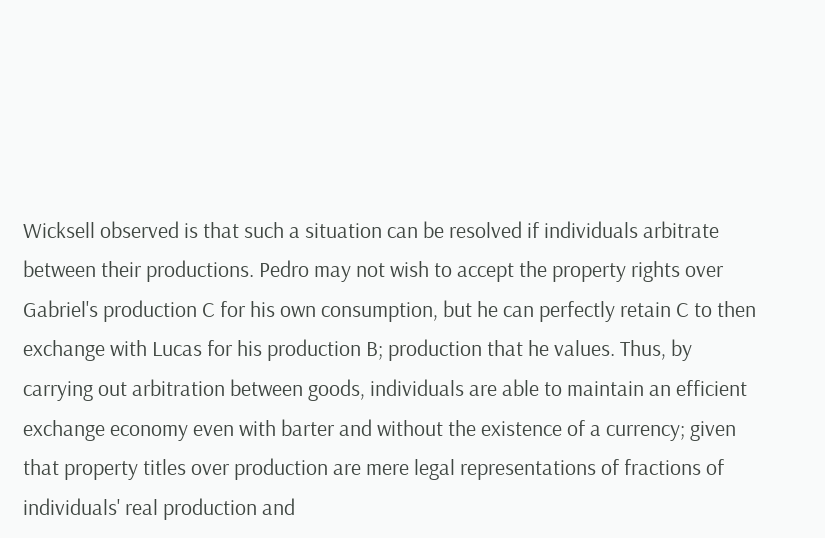Wicksell observed is that such a situation can be resolved if individuals arbitrate between their productions. Pedro may not wish to accept the property rights over Gabriel's production C for his own consumption, but he can perfectly retain C to then exchange with Lucas for his production B; production that he values. Thus, by carrying out arbitration between goods, individuals are able to maintain an efficient exchange economy even with barter and without the existence of a currency; given that property titles over production are mere legal representations of fractions of individuals' real production and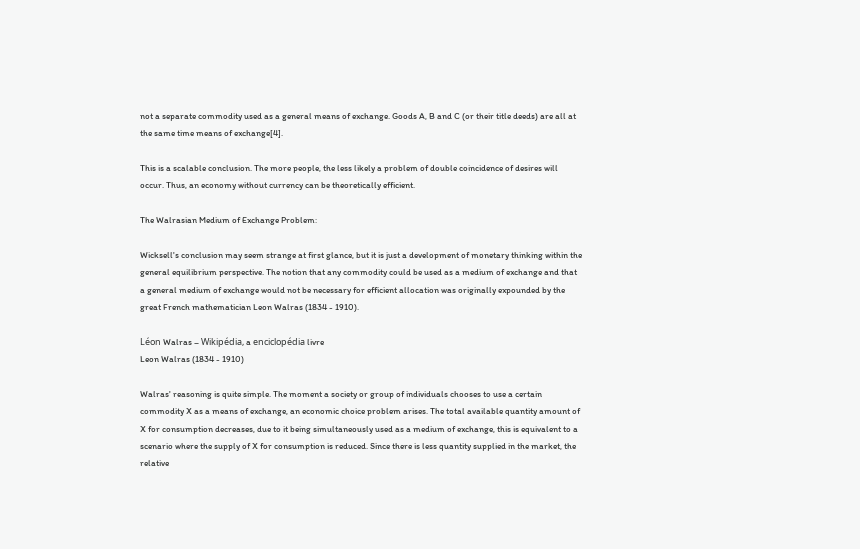not a separate commodity used as a general means of exchange. Goods A, B and C (or their title deeds) are all at the same time means of exchange[4].

This is a scalable conclusion. The more people, the less likely a problem of double coincidence of desires will occur. Thus, an economy without currency can be theoretically efficient.

The Walrasian Medium of Exchange Problem:

Wicksell's conclusion may seem strange at first glance, but it is just a development of monetary thinking within the general equilibrium perspective. The notion that any commodity could be used as a medium of exchange and that a general medium of exchange would not be necessary for efficient allocation was originally expounded by the great French mathematician Leon Walras (1834 - 1910).

Léon Walras – Wikipédia, a enciclopédia livre
Leon Walras (1834 - 1910)

Walras' reasoning is quite simple. The moment a society or group of individuals chooses to use a certain commodity X as a means of exchange, an economic choice problem arises. The total available quantity amount of X for consumption decreases, due to it being simultaneously used as a medium of exchange, this is equivalent to a scenario where the supply of X for consumption is reduced. Since there is less quantity supplied in the market, the relative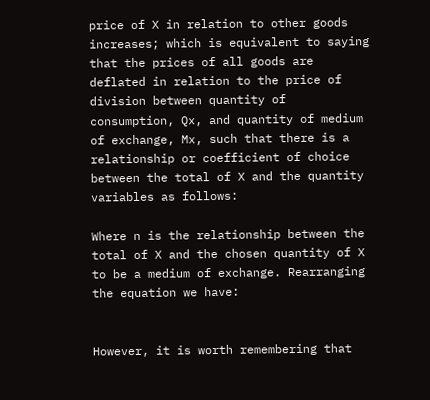price of X in relation to other goods increases; which is equivalent to saying that the prices of all goods are deflated in relation to the price of division between quantity of consumption, Qx, and quantity of medium of exchange, Mx, such that there is a relationship or coefficient of choice between the total of X and the quantity variables as follows:

Where n is the relationship between the total of X and the chosen quantity of X to be a medium of exchange. Rearranging the equation we have:


However, it is worth remembering that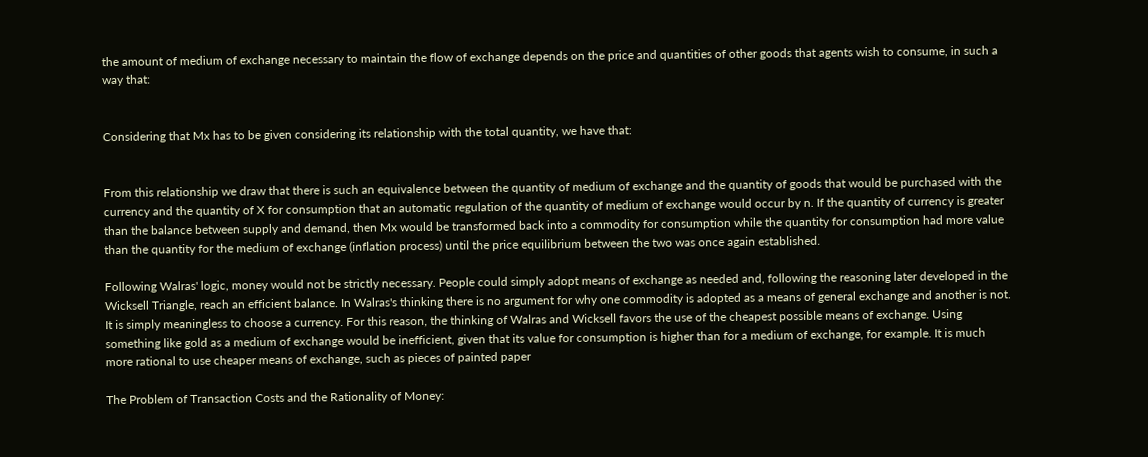the amount of medium of exchange necessary to maintain the flow of exchange depends on the price and quantities of other goods that agents wish to consume, in such a way that:


Considering that Mx has to be given considering its relationship with the total quantity, we have that:


From this relationship we draw that there is such an equivalence between the quantity of medium of exchange and the quantity of goods that would be purchased with the currency and the quantity of X for consumption that an automatic regulation of the quantity of medium of exchange would occur by n. If the quantity of currency is greater than the balance between supply and demand, then Mx would be transformed back into a commodity for consumption while the quantity for consumption had more value than the quantity for the medium of exchange (inflation process) until the price equilibrium between the two was once again established.

Following Walras' logic, money would not be strictly necessary. People could simply adopt means of exchange as needed and, following the reasoning later developed in the Wicksell Triangle, reach an efficient balance. In Walras's thinking there is no argument for why one commodity is adopted as a means of general exchange and another is not. It is simply meaningless to choose a currency. For this reason, the thinking of Walras and Wicksell favors the use of the cheapest possible means of exchange. Using something like gold as a medium of exchange would be inefficient, given that its value for consumption is higher than for a medium of exchange, for example. It is much more rational to use cheaper means of exchange, such as pieces of painted paper

The Problem of Transaction Costs and the Rationality of Money: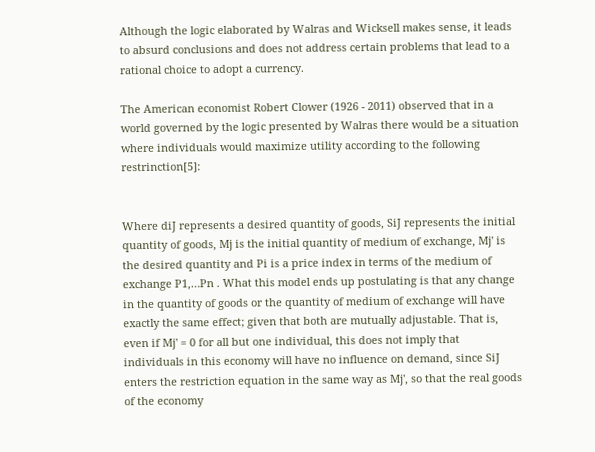Although the logic elaborated by Walras and Wicksell makes sense, it leads to absurd conclusions and does not address certain problems that lead to a rational choice to adopt a currency.

The American economist Robert Clower (1926 - 2011) observed that in a world governed by the logic presented by Walras there would be a situation where individuals would maximize utility according to the following restrinction[5]:


Where diJ represents a desired quantity of goods, SiJ represents the initial quantity of goods, Mj is the initial quantity of medium of exchange, Mj' is the desired quantity and Pi is a price index in terms of the medium of exchange P1,…Pn . What this model ends up postulating is that any change in the quantity of goods or the quantity of medium of exchange will have exactly the same effect; given that both are mutually adjustable. That is, even if Mj' = 0 for all but one individual, this does not imply that individuals in this economy will have no influence on demand, since SiJ enters the restriction equation in the same way as Mj', so that the real goods of the economy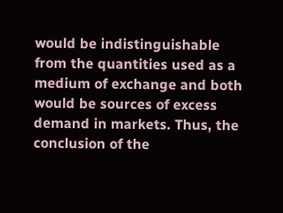would be indistinguishable from the quantities used as a medium of exchange and both would be sources of excess demand in markets. Thus, the conclusion of the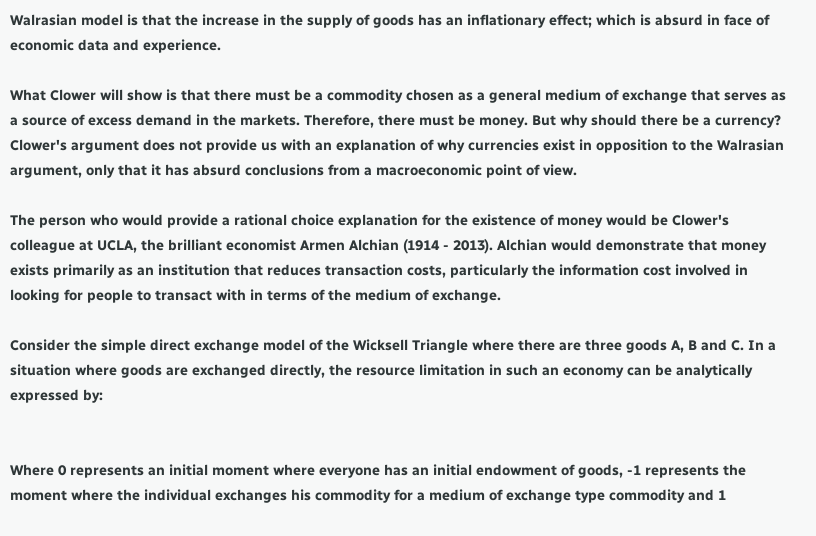Walrasian model is that the increase in the supply of goods has an inflationary effect; which is absurd in face of economic data and experience.

What Clower will show is that there must be a commodity chosen as a general medium of exchange that serves as a source of excess demand in the markets. Therefore, there must be money. But why should there be a currency? Clower's argument does not provide us with an explanation of why currencies exist in opposition to the Walrasian argument, only that it has absurd conclusions from a macroeconomic point of view.

The person who would provide a rational choice explanation for the existence of money would be Clower's colleague at UCLA, the brilliant economist Armen Alchian (1914 - 2013). Alchian would demonstrate that money exists primarily as an institution that reduces transaction costs, particularly the information cost involved in looking for people to transact with in terms of the medium of exchange.

Consider the simple direct exchange model of the Wicksell Triangle where there are three goods A, B and C. In a situation where goods are exchanged directly, the resource limitation in such an economy can be analytically expressed by:


Where 0 represents an initial moment where everyone has an initial endowment of goods, -1 represents the moment where the individual exchanges his commodity for a medium of exchange type commodity and 1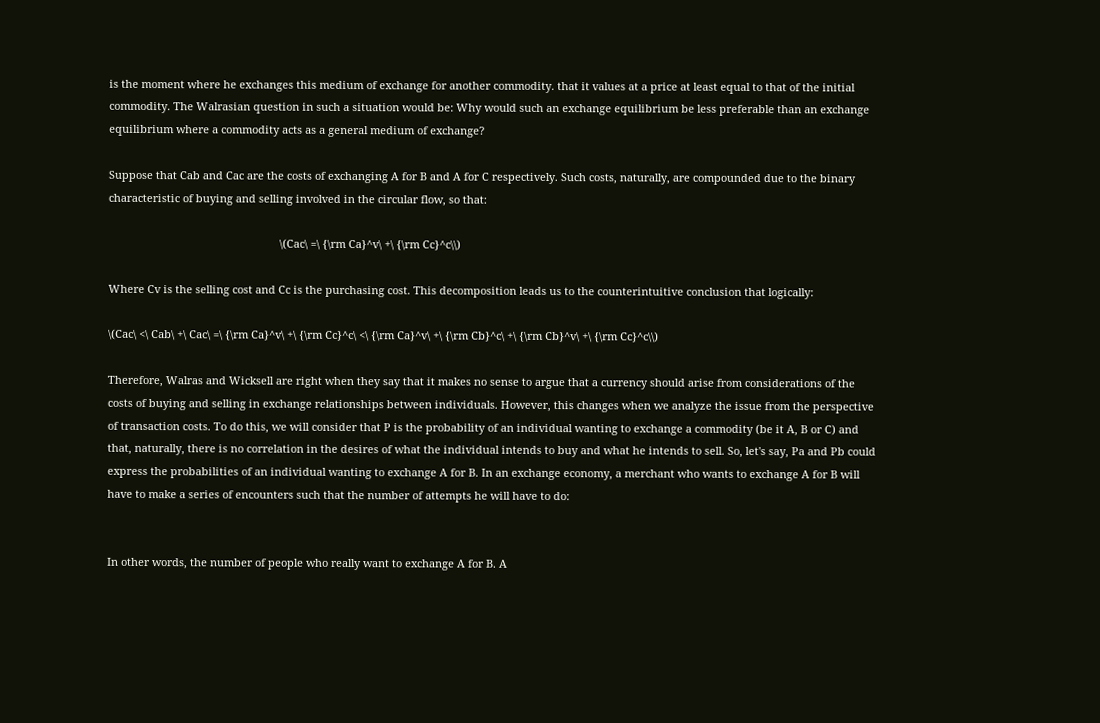is the moment where he exchanges this medium of exchange for another commodity. that it values at a price at least equal to that of the initial commodity. The Walrasian question in such a situation would be: Why would such an exchange equilibrium be less preferable than an exchange equilibrium where a commodity acts as a general medium of exchange?

Suppose that Cab and Cac are the costs of exchanging A for B and A for C respectively. Such costs, naturally, are compounded due to the binary characteristic of buying and selling involved in the circular flow, so that:

                                                         \(Cac\ =\ {\rm Ca}^v\ +\ {\rm Cc}^c\\)

Where Cv is the selling cost and Cc is the purchasing cost. This decomposition leads us to the counterintuitive conclusion that logically:

\(Cac\ <\ Cab\ +\ Cac\ =\ {\rm Ca}^v\ +\ {\rm Cc}^c\ <\ {\rm Ca}^v\ +\ {\rm Cb}^c\ +\ {\rm Cb}^v\ +\ {\rm Cc}^c\\)

Therefore, Walras and Wicksell are right when they say that it makes no sense to argue that a currency should arise from considerations of the costs of buying and selling in exchange relationships between individuals. However, this changes when we analyze the issue from the perspective of transaction costs. To do this, we will consider that P is the probability of an individual wanting to exchange a commodity (be it A, B or C) and that, naturally, there is no correlation in the desires of what the individual intends to buy and what he intends to sell. So, let's say, Pa and Pb could express the probabilities of an individual wanting to exchange A for B. In an exchange economy, a merchant who wants to exchange A for B will have to make a series of encounters such that the number of attempts he will have to do:


In other words, the number of people who really want to exchange A for B. A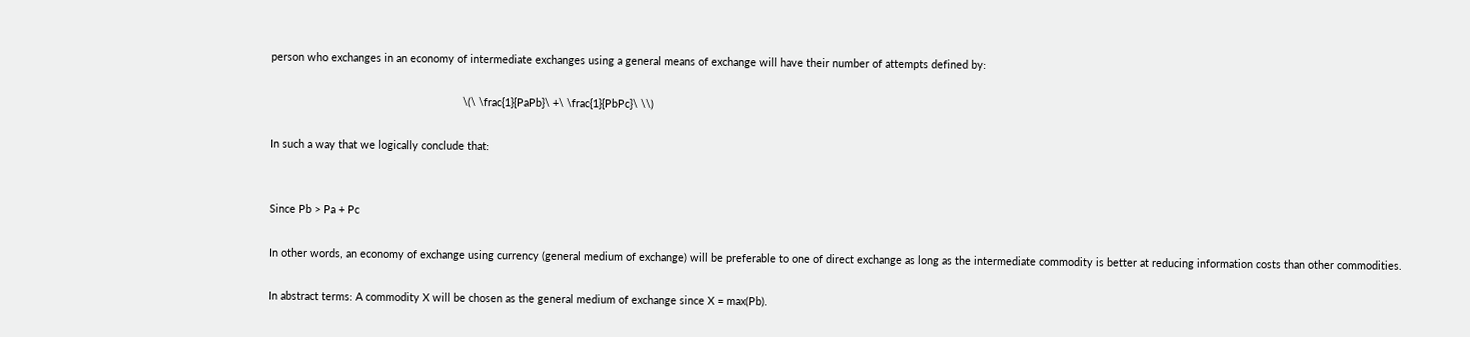person who exchanges in an economy of intermediate exchanges using a general means of exchange will have their number of attempts defined by:

                                                                \(\ \frac{1}{PaPb}\ +\ \frac{1}{PbPc}\ \\)

In such a way that we logically conclude that:


Since Pb > Pa + Pc

In other words, an economy of exchange using currency (general medium of exchange) will be preferable to one of direct exchange as long as the intermediate commodity is better at reducing information costs than other commodities.

In abstract terms: A commodity X will be chosen as the general medium of exchange since X = max(Pb).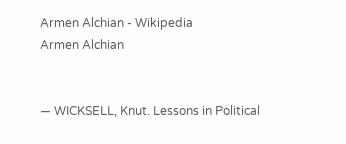Armen Alchian - Wikipedia
Armen Alchian


— WICKSELL, Knut. Lessons in Political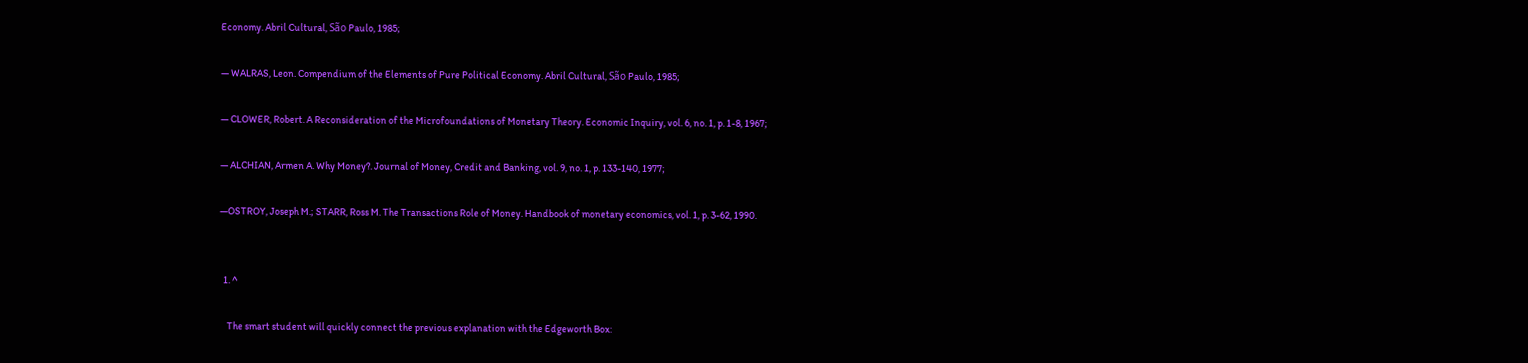Economy. Abril Cultural, São Paulo, 1985;

— WALRAS, Leon. Compendium of the Elements of Pure Political Economy. Abril Cultural, São Paulo, 1985;

— CLOWER, Robert. A Reconsideration of the Microfoundations of Monetary Theory. Economic Inquiry, vol. 6, no. 1, p. 1-8, 1967;

— ALCHIAN, Armen A. Why Money?. Journal of Money, Credit and Banking, vol. 9, no. 1, p. 133-140, 1977;

—OSTROY, Joseph M.; STARR, Ross M. The Transactions Role of Money. Handbook of monetary economics, vol. 1, p. 3-62, 1990.


  1. ^

    The smart student will quickly connect the previous explanation with the Edgeworth Box: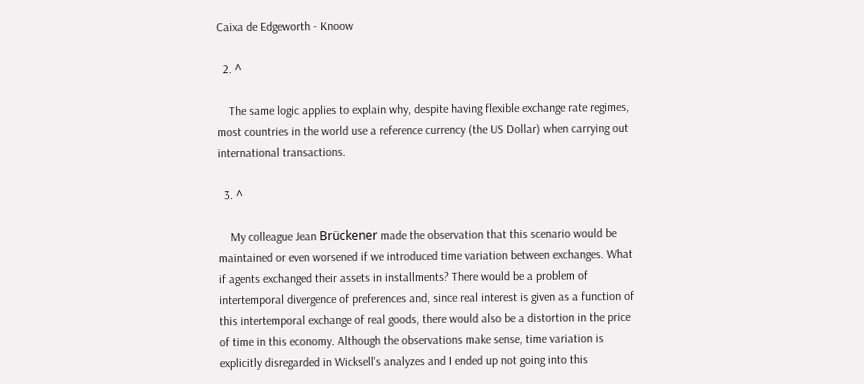Caixa de Edgeworth - Knoow

  2. ^

    The same logic applies to explain why, despite having flexible exchange rate regimes, most countries in the world use a reference currency (the US Dollar) when carrying out international transactions.

  3. ^

    My colleague Jean Brückener made the observation that this scenario would be maintained or even worsened if we introduced time variation between exchanges. What if agents exchanged their assets in installments? There would be a problem of intertemporal divergence of preferences and, since real interest is given as a function of this intertemporal exchange of real goods, there would also be a distortion in the price of time in this economy. Although the observations make sense, time variation is explicitly disregarded in Wicksell's analyzes and I ended up not going into this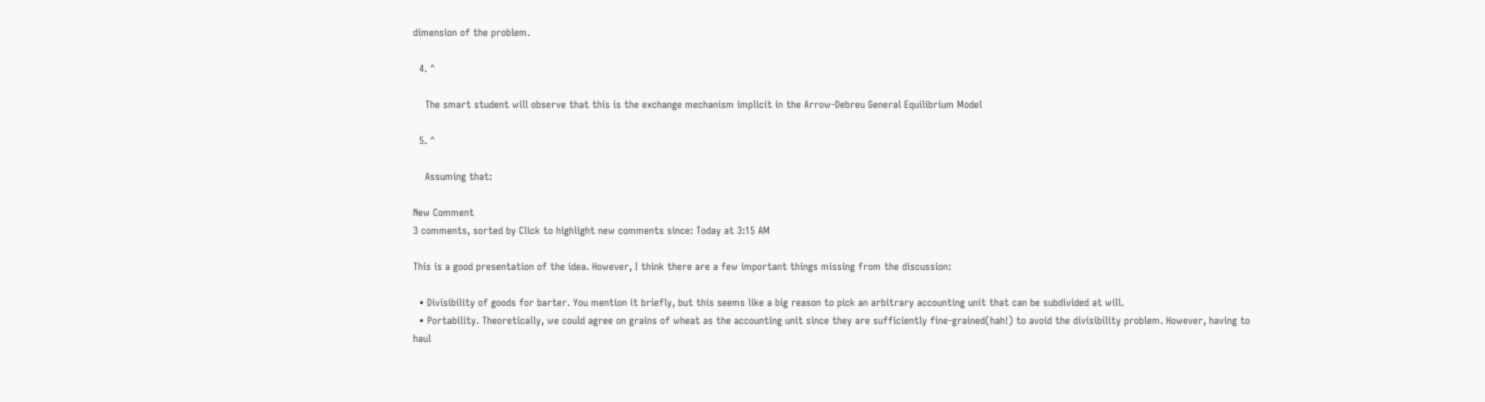dimension of the problem.

  4. ^

    The smart student will observe that this is the exchange mechanism implicit in the Arrow-Debreu General Equilibrium Model

  5. ^

    Assuming that:

New Comment
3 comments, sorted by Click to highlight new comments since: Today at 3:15 AM

This is a good presentation of the idea. However, I think there are a few important things missing from the discussion:

  • Divisibility of goods for barter. You mention it briefly, but this seems like a big reason to pick an arbitrary accounting unit that can be subdivided at will.
  • Portability. Theoretically, we could agree on grains of wheat as the accounting unit since they are sufficiently fine-grained(hah!) to avoid the divisibility problem. However, having to haul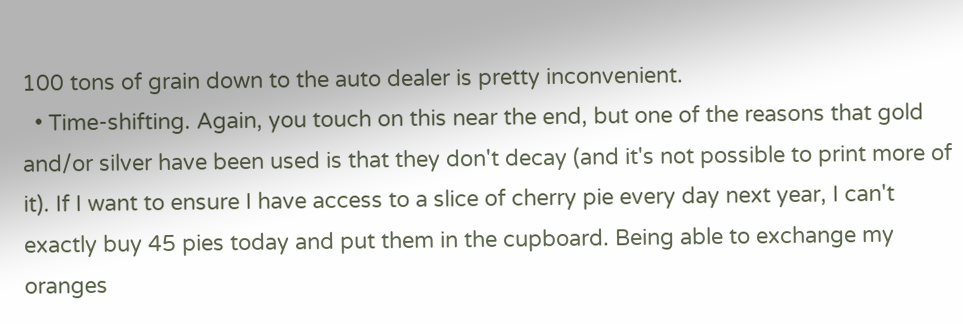100 tons of grain down to the auto dealer is pretty inconvenient.
  • Time-shifting. Again, you touch on this near the end, but one of the reasons that gold and/or silver have been used is that they don't decay (and it's not possible to print more of it). If I want to ensure I have access to a slice of cherry pie every day next year, I can't exactly buy 45 pies today and put them in the cupboard. Being able to exchange my oranges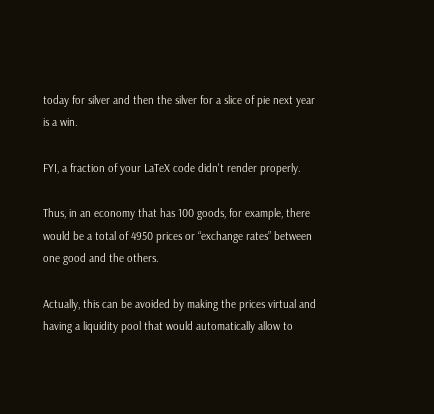today for silver and then the silver for a slice of pie next year is a win.

FYI, a fraction of your LaTeX code didn't render properly.

Thus, in an economy that has 100 goods, for example, there would be a total of 4950 prices or “exchange rates” between one good and the others.

Actually, this can be avoided by making the prices virtual and having a liquidity pool that would automatically allow to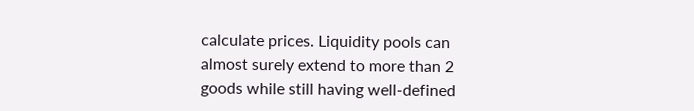calculate prices. Liquidity pools can almost surely extend to more than 2 goods while still having well-defined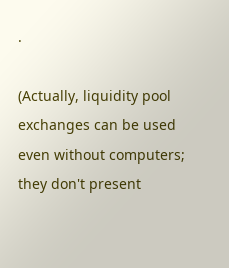.

(Actually, liquidity pool exchanges can be used even without computers; they don't present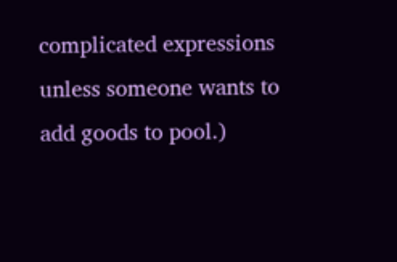complicated expressions unless someone wants to add goods to pool.)